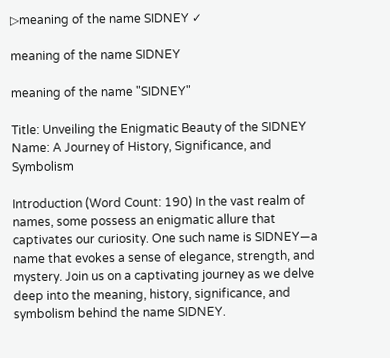▷meaning of the name SIDNEY ✓

meaning of the name SIDNEY

meaning of the name "SIDNEY"

Title: Unveiling the Enigmatic Beauty of the SIDNEY Name: A Journey of History, Significance, and Symbolism

Introduction (Word Count: 190) In the vast realm of names, some possess an enigmatic allure that captivates our curiosity. One such name is SIDNEY—a name that evokes a sense of elegance, strength, and mystery. Join us on a captivating journey as we delve deep into the meaning, history, significance, and symbolism behind the name SIDNEY.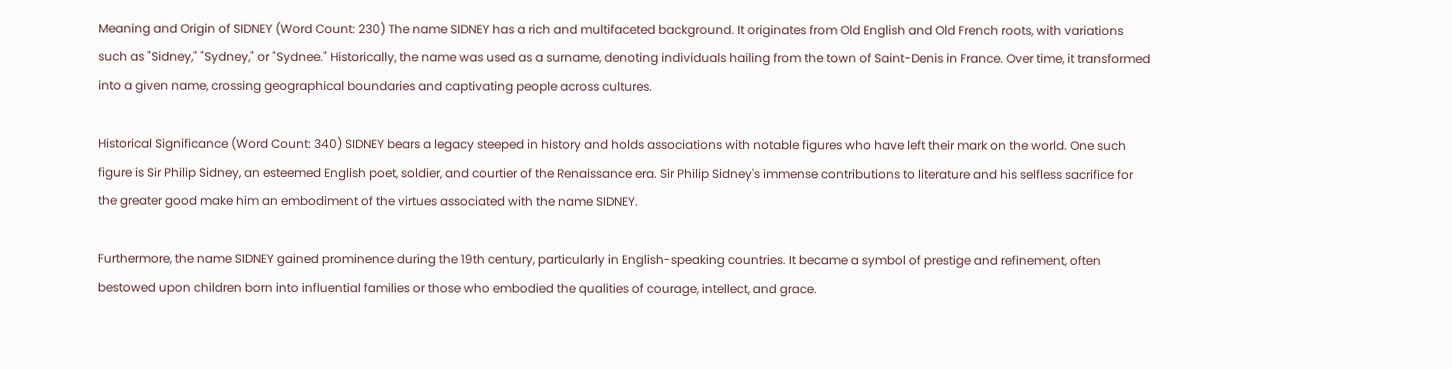Meaning and Origin of SIDNEY (Word Count: 230) The name SIDNEY has a rich and multifaceted background. It originates from Old English and Old French roots, with variations such as "Sidney," "Sydney," or "Sydnee." Historically, the name was used as a surname, denoting individuals hailing from the town of Saint-Denis in France. Over time, it transformed into a given name, crossing geographical boundaries and captivating people across cultures.

Historical Significance (Word Count: 340) SIDNEY bears a legacy steeped in history and holds associations with notable figures who have left their mark on the world. One such figure is Sir Philip Sidney, an esteemed English poet, soldier, and courtier of the Renaissance era. Sir Philip Sidney's immense contributions to literature and his selfless sacrifice for the greater good make him an embodiment of the virtues associated with the name SIDNEY.

Furthermore, the name SIDNEY gained prominence during the 19th century, particularly in English-speaking countries. It became a symbol of prestige and refinement, often bestowed upon children born into influential families or those who embodied the qualities of courage, intellect, and grace.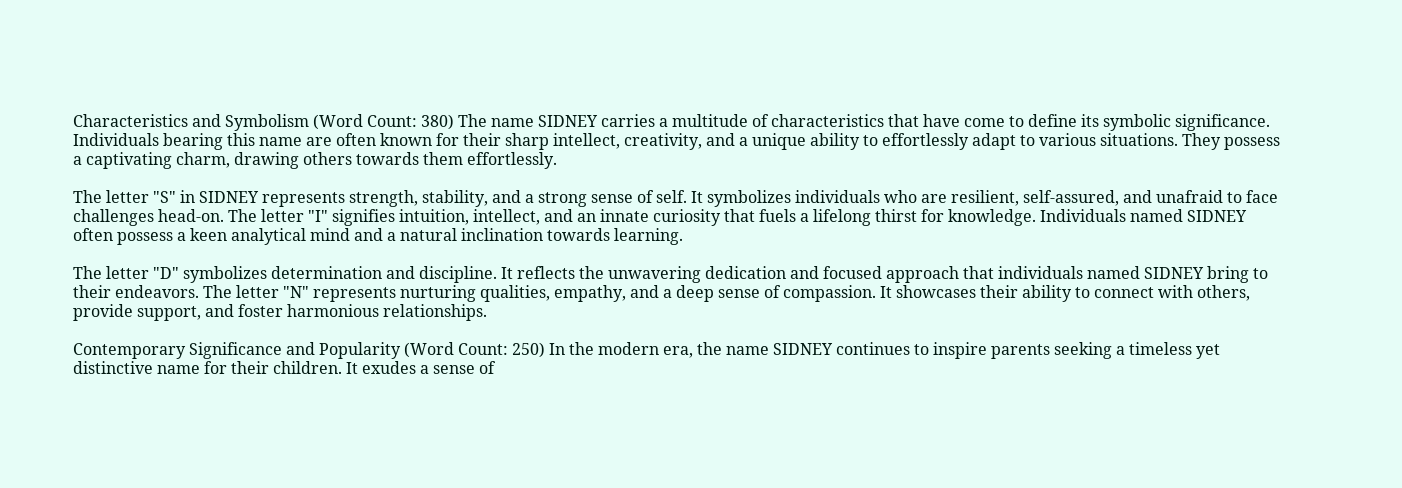Characteristics and Symbolism (Word Count: 380) The name SIDNEY carries a multitude of characteristics that have come to define its symbolic significance. Individuals bearing this name are often known for their sharp intellect, creativity, and a unique ability to effortlessly adapt to various situations. They possess a captivating charm, drawing others towards them effortlessly.

The letter "S" in SIDNEY represents strength, stability, and a strong sense of self. It symbolizes individuals who are resilient, self-assured, and unafraid to face challenges head-on. The letter "I" signifies intuition, intellect, and an innate curiosity that fuels a lifelong thirst for knowledge. Individuals named SIDNEY often possess a keen analytical mind and a natural inclination towards learning.

The letter "D" symbolizes determination and discipline. It reflects the unwavering dedication and focused approach that individuals named SIDNEY bring to their endeavors. The letter "N" represents nurturing qualities, empathy, and a deep sense of compassion. It showcases their ability to connect with others, provide support, and foster harmonious relationships.

Contemporary Significance and Popularity (Word Count: 250) In the modern era, the name SIDNEY continues to inspire parents seeking a timeless yet distinctive name for their children. It exudes a sense of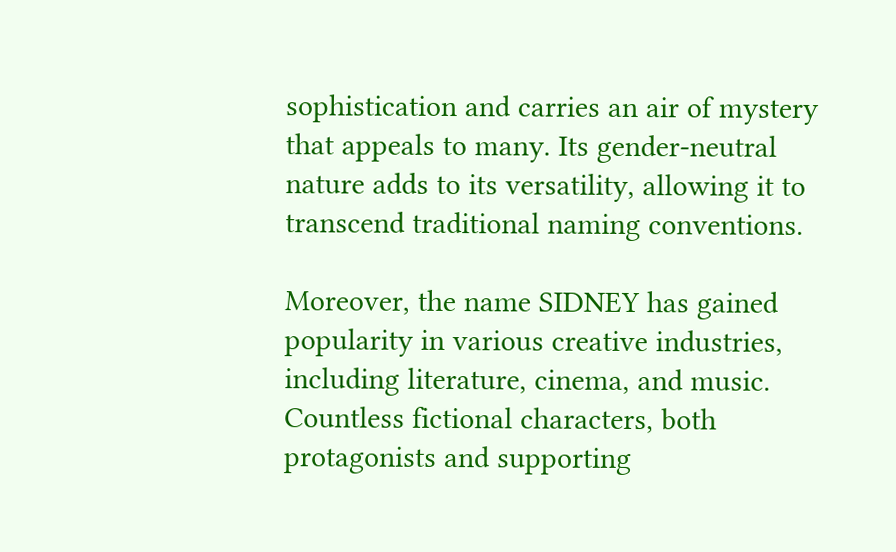sophistication and carries an air of mystery that appeals to many. Its gender-neutral nature adds to its versatility, allowing it to transcend traditional naming conventions.

Moreover, the name SIDNEY has gained popularity in various creative industries, including literature, cinema, and music. Countless fictional characters, both protagonists and supporting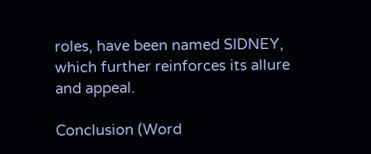roles, have been named SIDNEY, which further reinforces its allure and appeal.

Conclusion (Word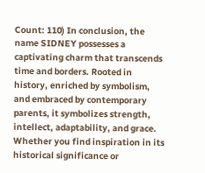Count: 110) In conclusion, the name SIDNEY possesses a captivating charm that transcends time and borders. Rooted in history, enriched by symbolism, and embraced by contemporary parents, it symbolizes strength, intellect, adaptability, and grace. Whether you find inspiration in its historical significance or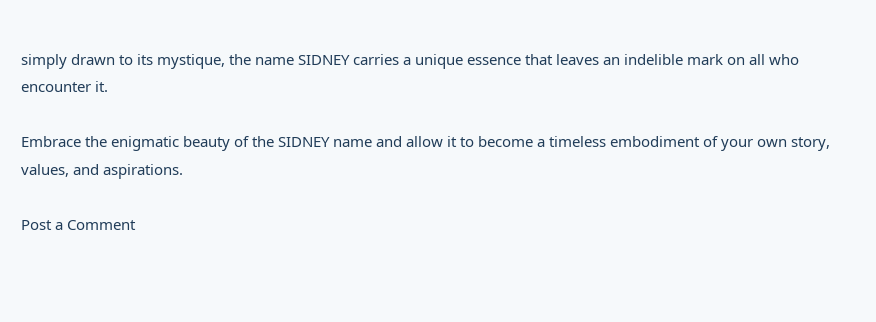simply drawn to its mystique, the name SIDNEY carries a unique essence that leaves an indelible mark on all who encounter it.

Embrace the enigmatic beauty of the SIDNEY name and allow it to become a timeless embodiment of your own story, values, and aspirations.

Post a Comment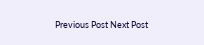Previous Post Next Post